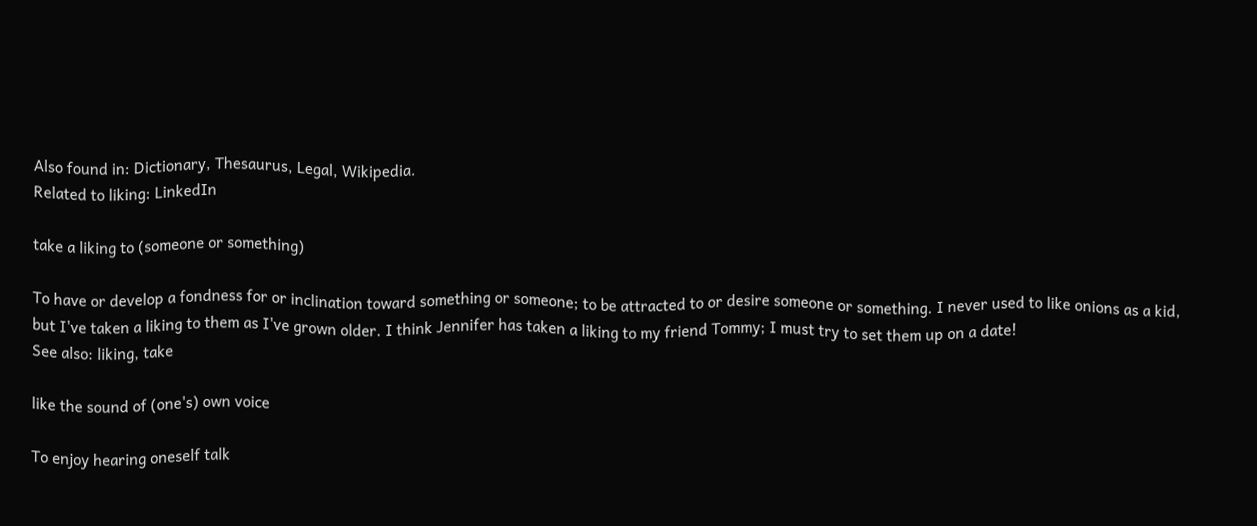Also found in: Dictionary, Thesaurus, Legal, Wikipedia.
Related to liking: LinkedIn

take a liking to (someone or something)

To have or develop a fondness for or inclination toward something or someone; to be attracted to or desire someone or something. I never used to like onions as a kid, but I've taken a liking to them as I've grown older. I think Jennifer has taken a liking to my friend Tommy; I must try to set them up on a date!
See also: liking, take

like the sound of (one's) own voice

To enjoy hearing oneself talk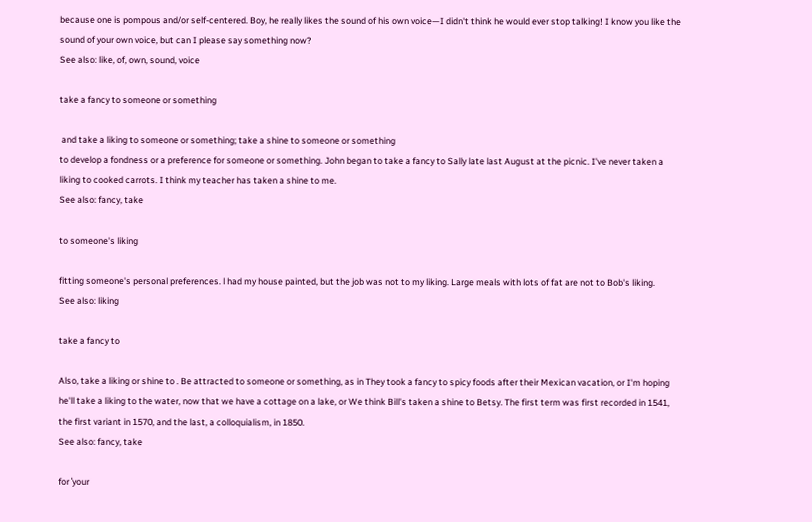because one is pompous and/or self-centered. Boy, he really likes the sound of his own voice—I didn't think he would ever stop talking! I know you like the sound of your own voice, but can I please say something now?
See also: like, of, own, sound, voice

take a fancy to someone or something

 and take a liking to someone or something; take a shine to someone or something
to develop a fondness or a preference for someone or something. John began to take a fancy to Sally late last August at the picnic. I've never taken a liking to cooked carrots. I think my teacher has taken a shine to me.
See also: fancy, take

to someone's liking

fitting someone's personal preferences. l had my house painted, but the job was not to my liking. Large meals with lots of fat are not to Bob's liking.
See also: liking

take a fancy to

Also, take a liking or shine to . Be attracted to someone or something, as in They took a fancy to spicy foods after their Mexican vacation, or I'm hoping he'll take a liking to the water, now that we have a cottage on a lake, or We think Bill's taken a shine to Betsy. The first term was first recorded in 1541, the first variant in 1570, and the last, a colloquialism, in 1850.
See also: fancy, take

for ˈyour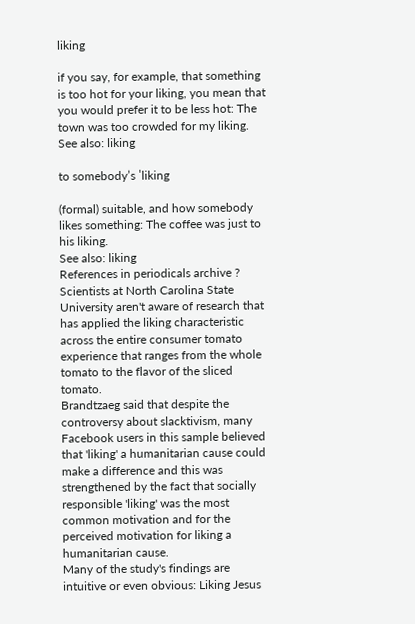liking

if you say, for example, that something is too hot for your liking, you mean that you would prefer it to be less hot: The town was too crowded for my liking.
See also: liking

to somebody’s ˈliking

(formal) suitable, and how somebody likes something: The coffee was just to his liking.
See also: liking
References in periodicals archive ?
Scientists at North Carolina State University aren't aware of research that has applied the liking characteristic across the entire consumer tomato experience that ranges from the whole tomato to the flavor of the sliced tomato.
Brandtzaeg said that despite the controversy about slacktivism, many Facebook users in this sample believed that 'liking' a humanitarian cause could make a difference and this was strengthened by the fact that socially responsible 'liking' was the most common motivation and for the perceived motivation for liking a humanitarian cause.
Many of the study's findings are intuitive or even obvious: Liking Jesus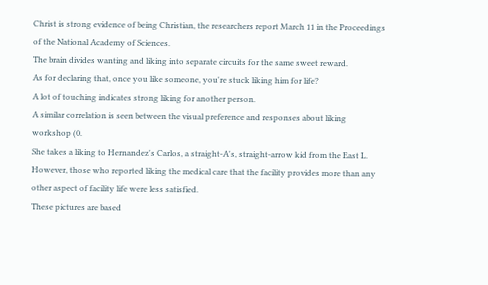Christ is strong evidence of being Christian, the researchers report March 11 in the Proceedings of the National Academy of Sciences.
The brain divides wanting and liking into separate circuits for the same sweet reward.
As for declaring that, once you like someone, you're stuck liking him for life?
A lot of touching indicates strong liking for another person.
A similar correlation is seen between the visual preference and responses about liking workshop (0.
She takes a liking to Hernandez's Carlos, a straight-A's, straight-arrow kid from the East L.
However, those who reported liking the medical care that the facility provides more than any other aspect of facility life were less satisfied.
These pictures are based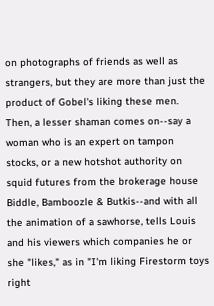on photographs of friends as well as strangers, but they are more than just the product of Gobel's liking these men.
Then, a lesser shaman comes on--say a woman who is an expert on tampon stocks, or a new hotshot authority on squid futures from the brokerage house Biddle, Bamboozle & Butkis--and with all the animation of a sawhorse, tells Louis and his viewers which companies he or she "likes," as in "I'm liking Firestorm toys right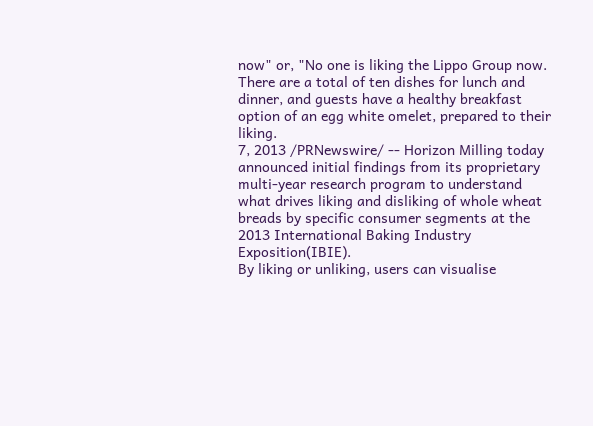now" or, "No one is liking the Lippo Group now.
There are a total of ten dishes for lunch and dinner, and guests have a healthy breakfast option of an egg white omelet, prepared to their liking.
7, 2013 /PRNewswire/ -- Horizon Milling today announced initial findings from its proprietary multi-year research program to understand what drives liking and disliking of whole wheat breads by specific consumer segments at the 2013 International Baking Industry Exposition(IBIE).
By liking or unliking, users can visualise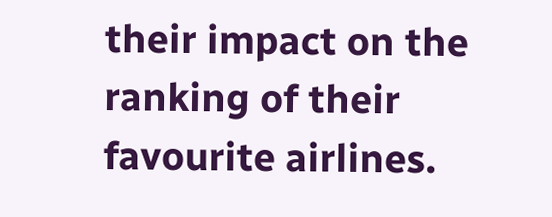their impact on the ranking of their favourite airlines.